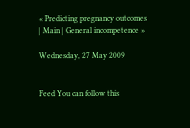« Predicting pregnancy outcomes | Main | General incompetence »

Wednesday, 27 May 2009


Feed You can follow this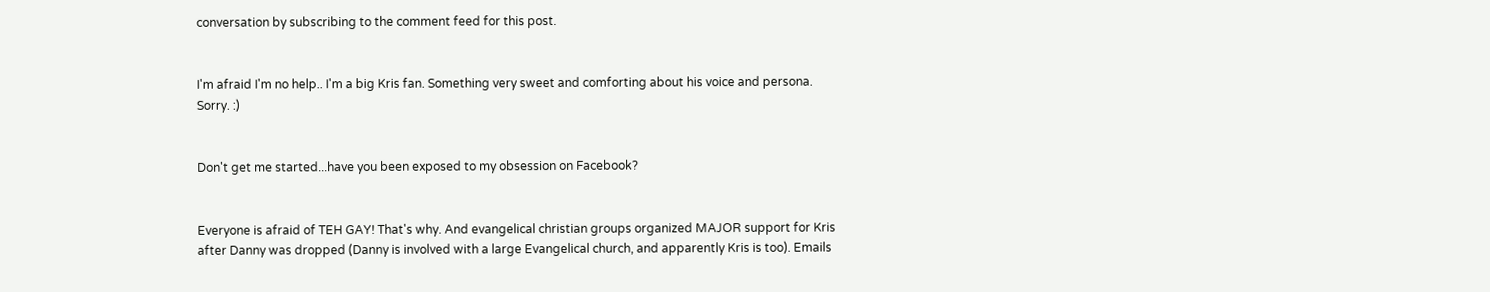conversation by subscribing to the comment feed for this post.


I'm afraid I'm no help.. I'm a big Kris fan. Something very sweet and comforting about his voice and persona.
Sorry. :)


Don't get me started...have you been exposed to my obsession on Facebook?


Everyone is afraid of TEH GAY! That's why. And evangelical christian groups organized MAJOR support for Kris after Danny was dropped (Danny is involved with a large Evangelical church, and apparently Kris is too). Emails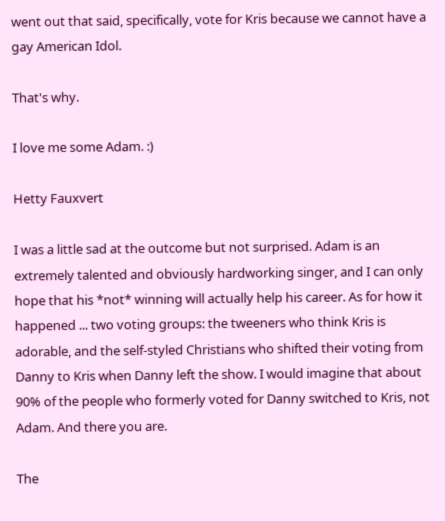went out that said, specifically, vote for Kris because we cannot have a gay American Idol.

That's why.

I love me some Adam. :)

Hetty Fauxvert

I was a little sad at the outcome but not surprised. Adam is an extremely talented and obviously hardworking singer, and I can only hope that his *not* winning will actually help his career. As for how it happened ... two voting groups: the tweeners who think Kris is adorable, and the self-styled Christians who shifted their voting from Danny to Kris when Danny left the show. I would imagine that about 90% of the people who formerly voted for Danny switched to Kris, not Adam. And there you are.

The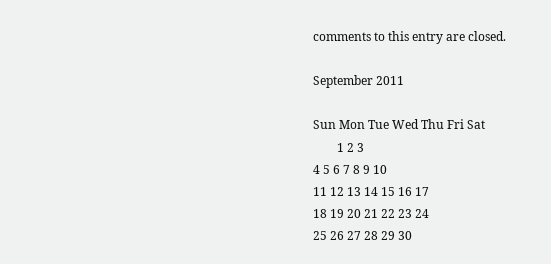comments to this entry are closed.

September 2011

Sun Mon Tue Wed Thu Fri Sat
        1 2 3
4 5 6 7 8 9 10
11 12 13 14 15 16 17
18 19 20 21 22 23 24
25 26 27 28 29 30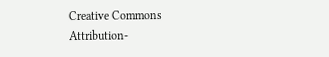Creative Commons Attribution-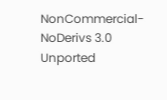NonCommercial-NoDerivs 3.0 Unported